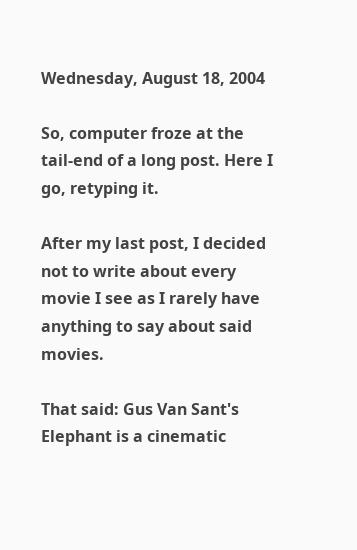Wednesday, August 18, 2004

So, computer froze at the tail-end of a long post. Here I go, retyping it.

After my last post, I decided not to write about every movie I see as I rarely have anything to say about said movies.

That said: Gus Van Sant's Elephant is a cinematic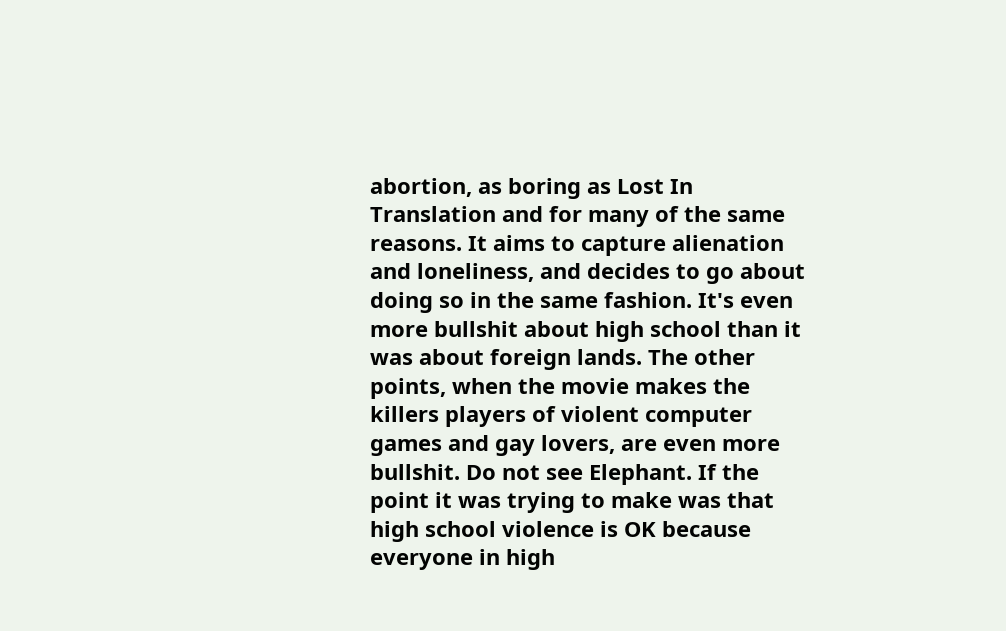abortion, as boring as Lost In Translation and for many of the same reasons. It aims to capture alienation and loneliness, and decides to go about doing so in the same fashion. It's even more bullshit about high school than it was about foreign lands. The other points, when the movie makes the killers players of violent computer games and gay lovers, are even more bullshit. Do not see Elephant. If the point it was trying to make was that high school violence is OK because everyone in high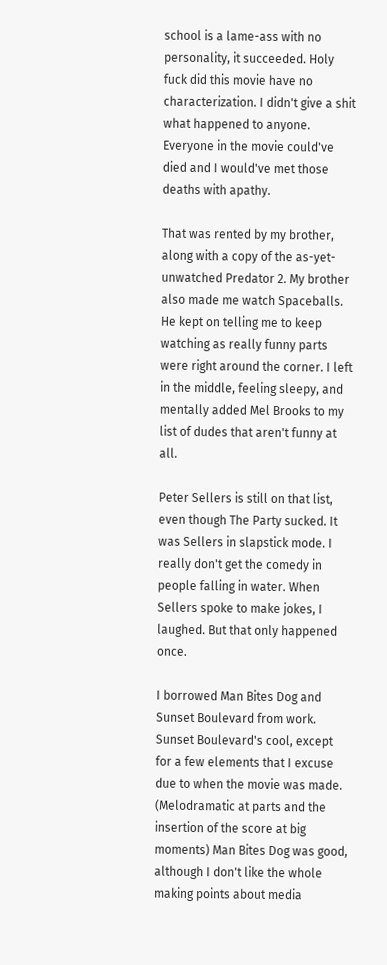school is a lame-ass with no personality, it succeeded. Holy fuck did this movie have no characterization. I didn't give a shit what happened to anyone. Everyone in the movie could've died and I would've met those deaths with apathy.

That was rented by my brother, along with a copy of the as-yet-unwatched Predator 2. My brother also made me watch Spaceballs. He kept on telling me to keep watching as really funny parts were right around the corner. I left in the middle, feeling sleepy, and mentally added Mel Brooks to my list of dudes that aren't funny at all.

Peter Sellers is still on that list, even though The Party sucked. It was Sellers in slapstick mode. I really don't get the comedy in people falling in water. When Sellers spoke to make jokes, I laughed. But that only happened once.

I borrowed Man Bites Dog and Sunset Boulevard from work. Sunset Boulevard's cool, except for a few elements that I excuse due to when the movie was made. (Melodramatic at parts and the insertion of the score at big moments) Man Bites Dog was good, although I don't like the whole making points about media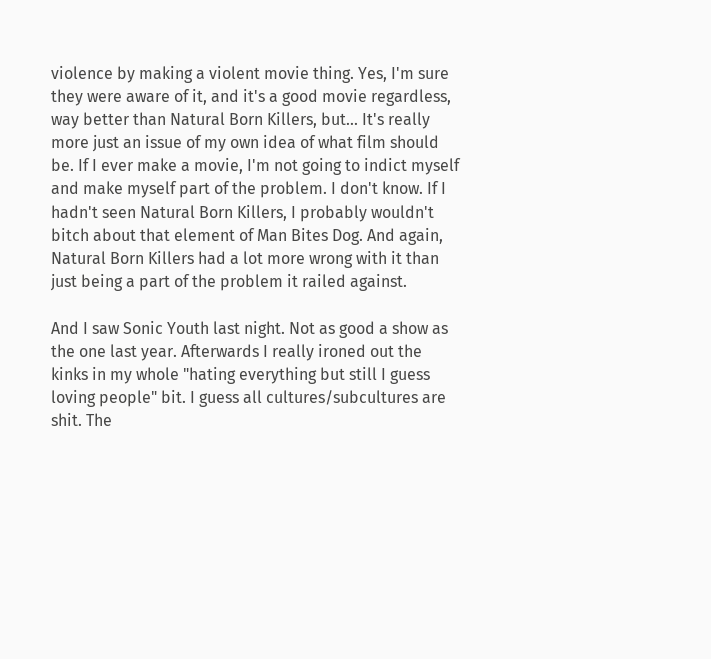violence by making a violent movie thing. Yes, I'm sure they were aware of it, and it's a good movie regardless, way better than Natural Born Killers, but... It's really more just an issue of my own idea of what film should be. If I ever make a movie, I'm not going to indict myself and make myself part of the problem. I don't know. If I hadn't seen Natural Born Killers, I probably wouldn't bitch about that element of Man Bites Dog. And again, Natural Born Killers had a lot more wrong with it than just being a part of the problem it railed against.

And I saw Sonic Youth last night. Not as good a show as the one last year. Afterwards I really ironed out the kinks in my whole "hating everything but still I guess loving people" bit. I guess all cultures/subcultures are shit. The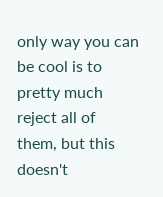only way you can be cool is to pretty much reject all of them, but this doesn't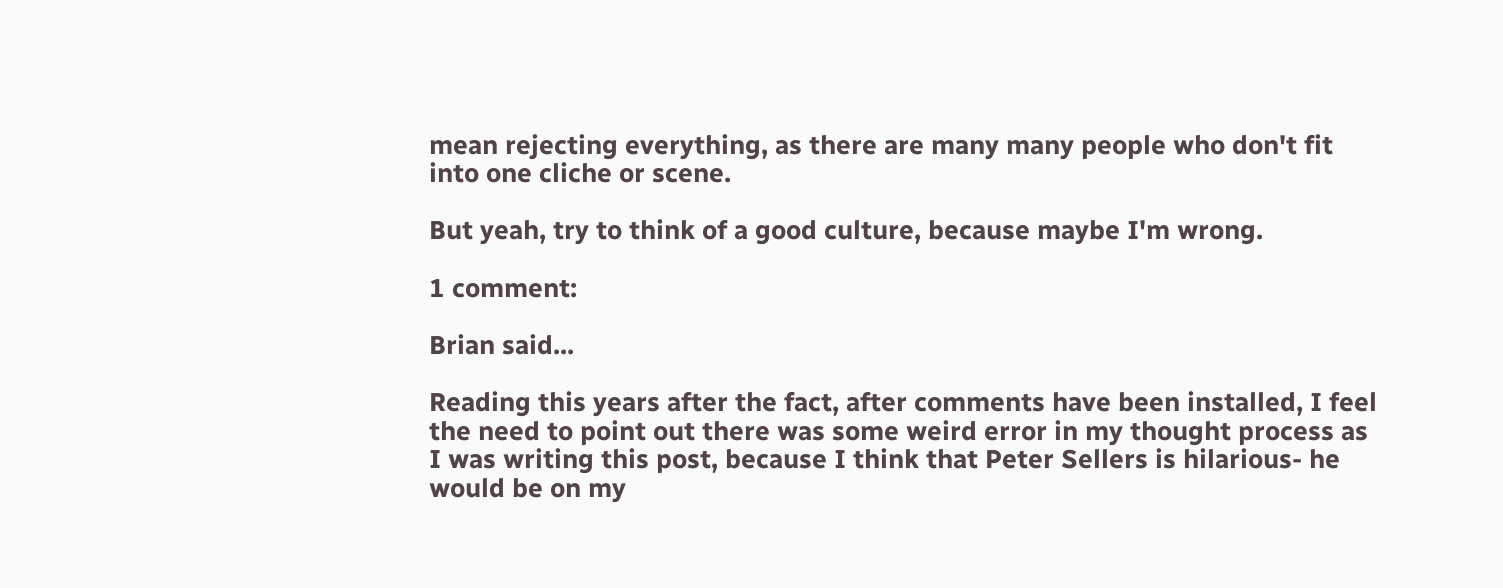mean rejecting everything, as there are many many people who don't fit into one cliche or scene.

But yeah, try to think of a good culture, because maybe I'm wrong.

1 comment:

Brian said...

Reading this years after the fact, after comments have been installed, I feel the need to point out there was some weird error in my thought process as I was writing this post, because I think that Peter Sellers is hilarious- he would be on my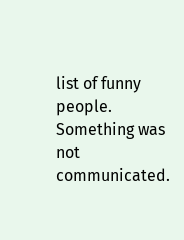list of funny people. Something was not communicated.